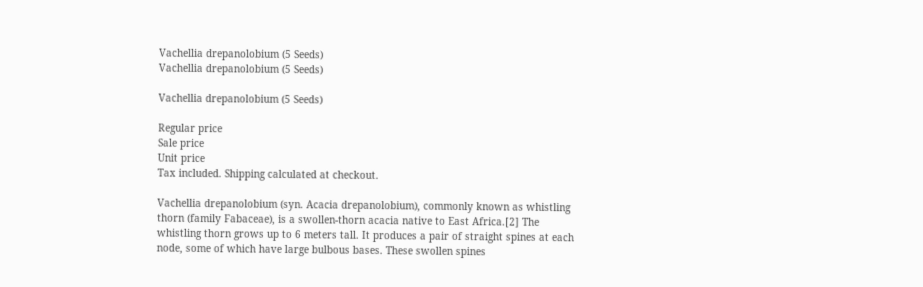Vachellia drepanolobium (5 Seeds)
Vachellia drepanolobium (5 Seeds)

Vachellia drepanolobium (5 Seeds)

Regular price
Sale price
Unit price
Tax included. Shipping calculated at checkout.

Vachellia drepanolobium (syn. Acacia drepanolobium), commonly known as whistling thorn (family Fabaceae), is a swollen-thorn acacia native to East Africa.[2] The whistling thorn grows up to 6 meters tall. It produces a pair of straight spines at each node, some of which have large bulbous bases. These swollen spines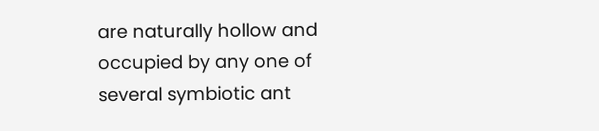are naturally hollow and occupied by any one of several symbiotic ant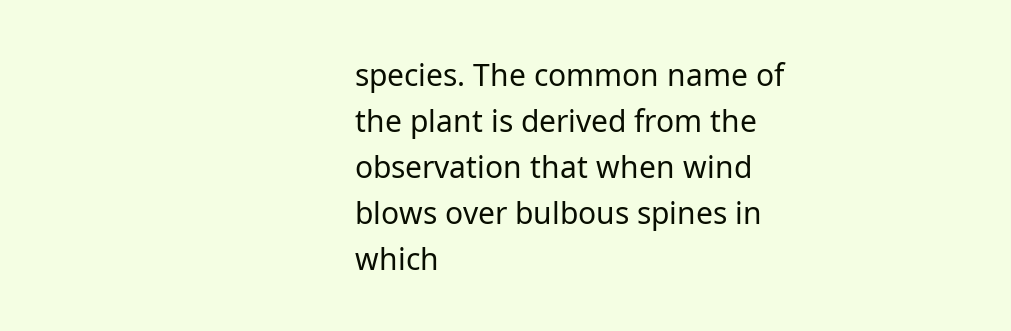species. The common name of the plant is derived from the observation that when wind blows over bulbous spines in which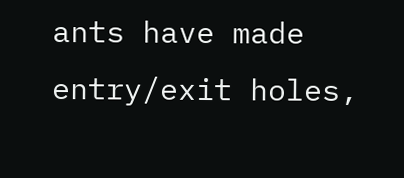ants have made entry/exit holes,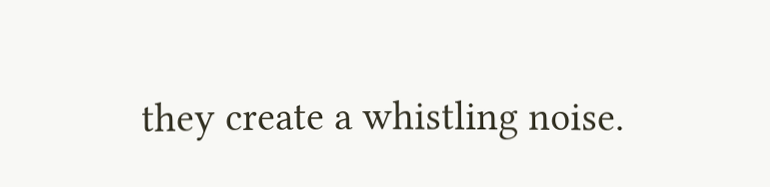they create a whistling noise.